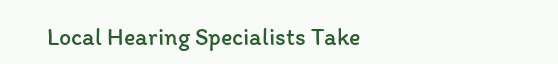Local Hearing Specialists Take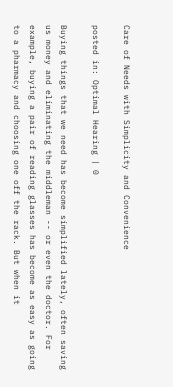Care of Needs with Simplicity and Convenience

posted in: Optimal Hearing | 0

Buying things that we need has become simplified lately, often saving us money and eliminating the middleman -- or even the doctor. For example, buying a pair of reading glasses has become as easy as going to a pharmacy and choosing one off the rack. But when it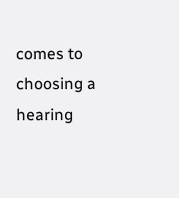comes to choosing a hearing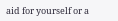aid for yourself or a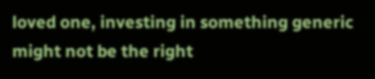loved one, investing in something generic might not be the right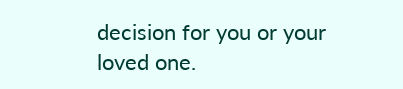decision for you or your loved one.